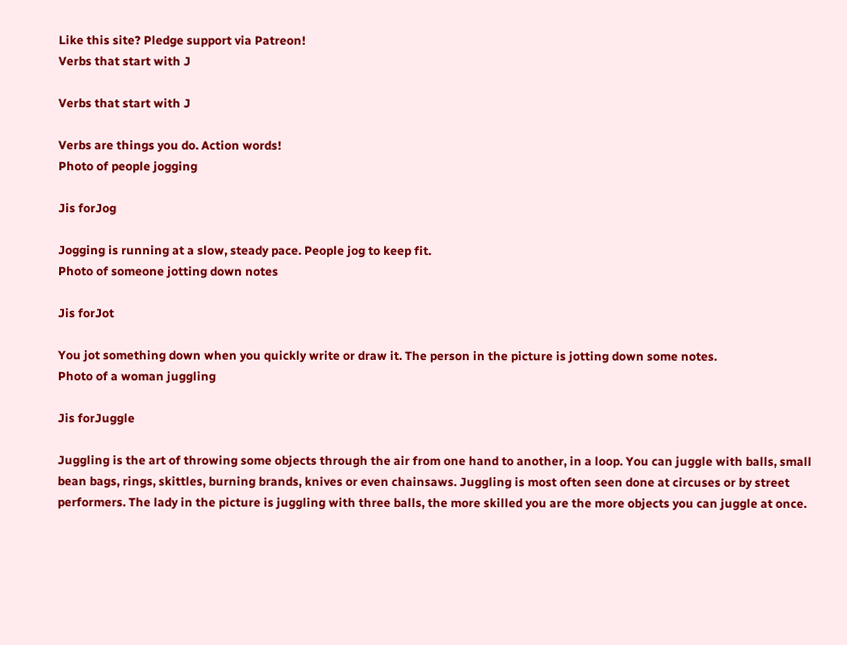Like this site? Pledge support via Patreon!
Verbs that start with J

Verbs that start with J

Verbs are things you do. Action words!
Photo of people jogging

Jis forJog

Jogging is running at a slow, steady pace. People jog to keep fit.
Photo of someone jotting down notes

Jis forJot

You jot something down when you quickly write or draw it. The person in the picture is jotting down some notes.
Photo of a woman juggling

Jis forJuggle

Juggling is the art of throwing some objects through the air from one hand to another, in a loop. You can juggle with balls, small bean bags, rings, skittles, burning brands, knives or even chainsaws. Juggling is most often seen done at circuses or by street performers. The lady in the picture is juggling with three balls, the more skilled you are the more objects you can juggle at once.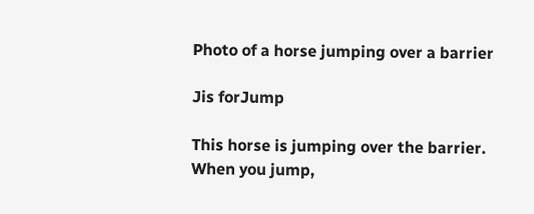Photo of a horse jumping over a barrier

Jis forJump

This horse is jumping over the barrier. When you jump,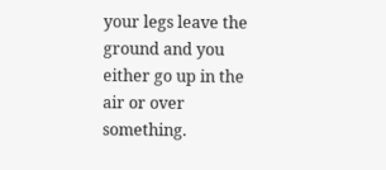your legs leave the ground and you either go up in the air or over something.